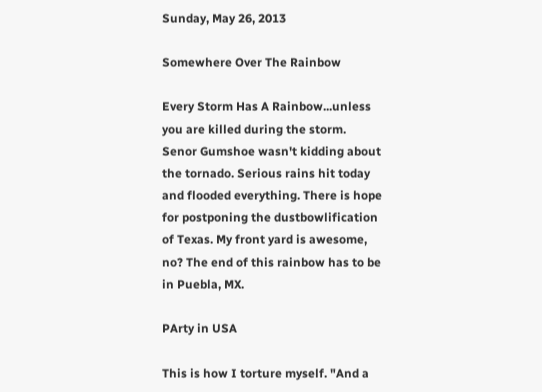Sunday, May 26, 2013

Somewhere Over The Rainbow

Every Storm Has A Rainbow...unless you are killed during the storm.
Senor Gumshoe wasn't kidding about the tornado. Serious rains hit today and flooded everything. There is hope for postponing the dustbowlification of Texas. My front yard is awesome, no? The end of this rainbow has to be in Puebla, MX.

PArty in USA

This is how I torture myself. "And a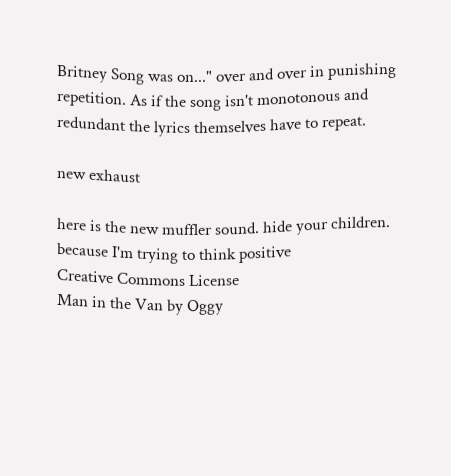Britney Song was on..." over and over in punishing repetition. As if the song isn't monotonous and redundant the lyrics themselves have to repeat.

new exhaust

here is the new muffler sound. hide your children. because I'm trying to think positive
Creative Commons License
Man in the Van by Oggy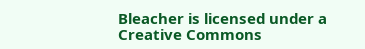Bleacher is licensed under a Creative Commons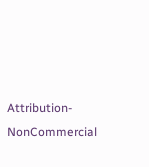Attribution-NonCommercial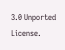3.0 Unported License.